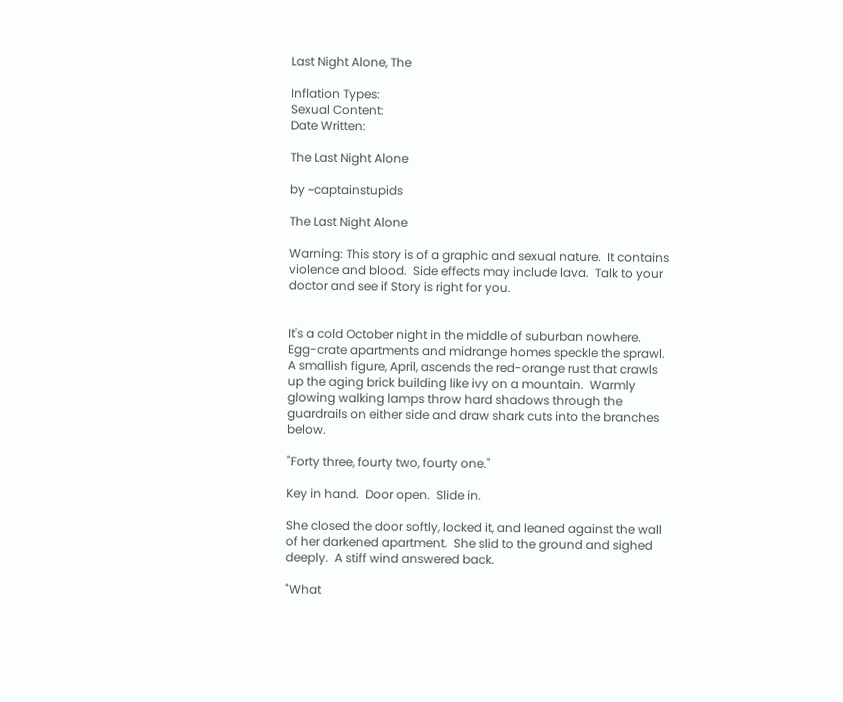Last Night Alone, The

Inflation Types:
Sexual Content:
Date Written:

The Last Night Alone

by ~captainstupids

The Last Night Alone

Warning: This story is of a graphic and sexual nature.  It contains violence and blood.  Side effects may include lava.  Talk to your doctor and see if Story is right for you.


It's a cold October night in the middle of suburban nowhere.  Egg-crate apartments and midrange homes speckle the sprawl.  A smallish figure, April, ascends the red-orange rust that crawls up the aging brick building like ivy on a mountain.  Warmly glowing walking lamps throw hard shadows through the guardrails on either side and draw shark cuts into the branches below.

"Forty three, fourty two, fourty one."

Key in hand.  Door open.  Slide in.

She closed the door softly, locked it, and leaned against the wall of her darkened apartment.  She slid to the ground and sighed deeply.  A stiff wind answered back.

"What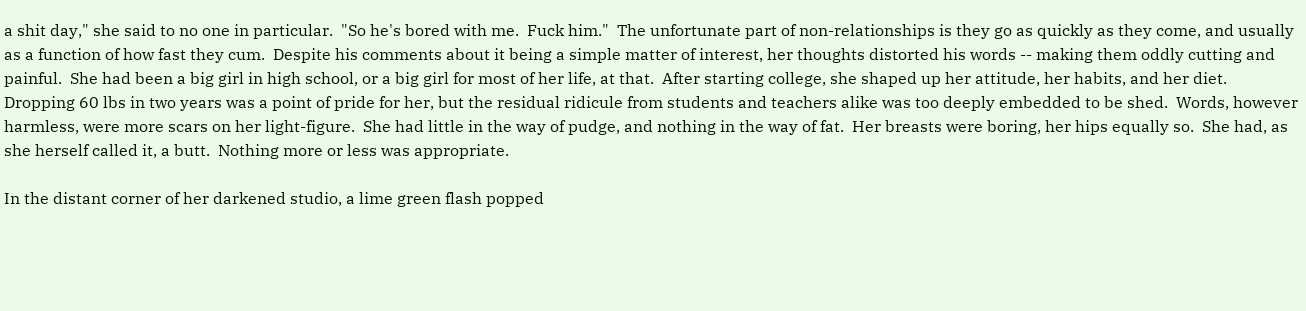a shit day," she said to no one in particular.  "So he's bored with me.  Fuck him."  The unfortunate part of non-relationships is they go as quickly as they come, and usually as a function of how fast they cum.  Despite his comments about it being a simple matter of interest, her thoughts distorted his words -- making them oddly cutting and painful.  She had been a big girl in high school, or a big girl for most of her life, at that.  After starting college, she shaped up her attitude, her habits, and her diet.  Dropping 60 lbs in two years was a point of pride for her, but the residual ridicule from students and teachers alike was too deeply embedded to be shed.  Words, however harmless, were more scars on her light-figure.  She had little in the way of pudge, and nothing in the way of fat.  Her breasts were boring, her hips equally so.  She had, as she herself called it, a butt.  Nothing more or less was appropriate.

In the distant corner of her darkened studio, a lime green flash popped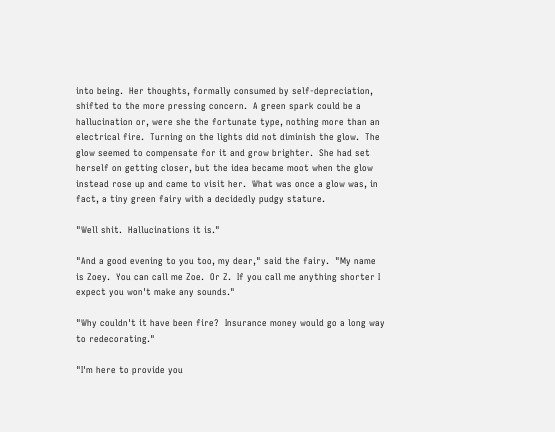into being.  Her thoughts, formally consumed by self-depreciation, shifted to the more pressing concern.  A green spark could be a hallucination or, were she the fortunate type, nothing more than an electrical fire.  Turning on the lights did not diminish the glow.  The glow seemed to compensate for it and grow brighter.  She had set herself on getting closer, but the idea became moot when the glow instead rose up and came to visit her.  What was once a glow was, in fact, a tiny green fairy with a decidedly pudgy stature.

"Well shit.  Hallucinations it is."

"And a good evening to you too, my dear," said the fairy.  "My name is Zoey.  You can call me Zoe.  Or Z.  If you call me anything shorter I expect you won't make any sounds."

"Why couldn't it have been fire?  Insurance money would go a long way to redecorating."

"I'm here to provide you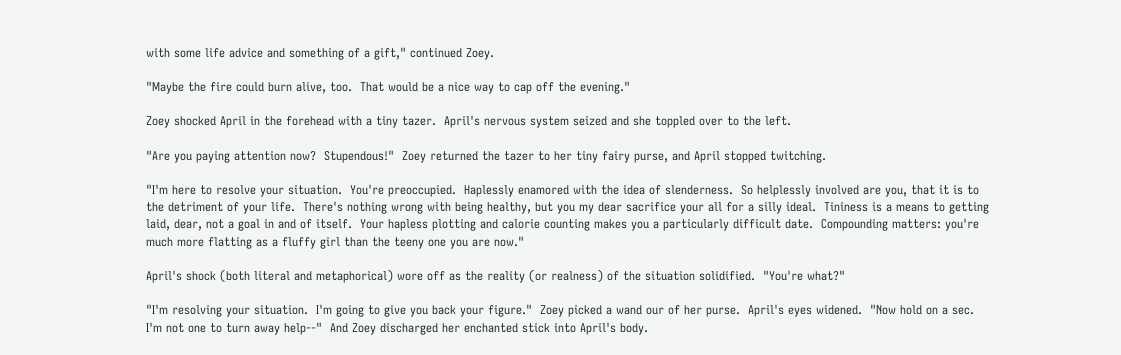with some life advice and something of a gift," continued Zoey.

"Maybe the fire could burn alive, too.  That would be a nice way to cap off the evening."

Zoey shocked April in the forehead with a tiny tazer.  April's nervous system seized and she toppled over to the left.

"Are you paying attention now?  Stupendous!"  Zoey returned the tazer to her tiny fairy purse, and April stopped twitching.

"I'm here to resolve your situation.  You're preoccupied.  Haplessly enamored with the idea of slenderness.  So helplessly involved are you, that it is to the detriment of your life.  There's nothing wrong with being healthy, but you my dear sacrifice your all for a silly ideal.  Tininess is a means to getting laid, dear, not a goal in and of itself.  Your hapless plotting and calorie counting makes you a particularly difficult date.  Compounding matters: you're much more flatting as a fluffy girl than the teeny one you are now."

April's shock (both literal and metaphorical) wore off as the reality (or realness) of the situation solidified.  "You're what?"

"I'm resolving your situation.  I'm going to give you back your figure."  Zoey picked a wand our of her purse.  April's eyes widened.  "Now hold on a sec.  I'm not one to turn away help--"  And Zoey discharged her enchanted stick into April's body.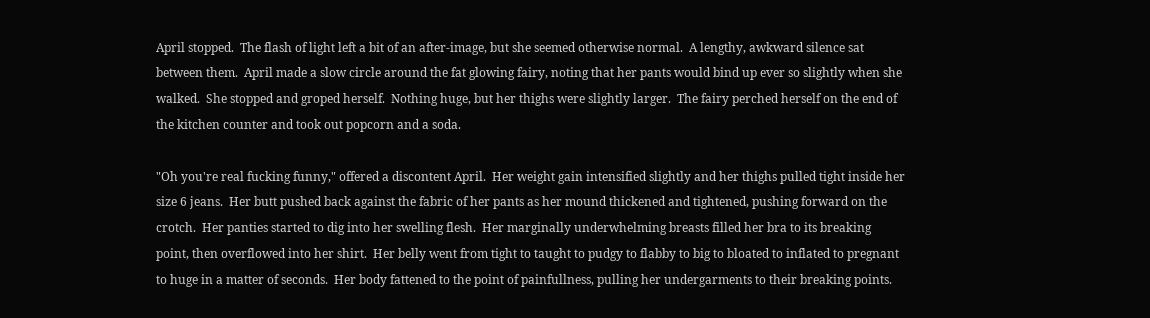April stopped.  The flash of light left a bit of an after-image, but she seemed otherwise normal.  A lengthy, awkward silence sat between them.  April made a slow circle around the fat glowing fairy, noting that her pants would bind up ever so slightly when she walked.  She stopped and groped herself.  Nothing huge, but her thighs were slightly larger.  The fairy perched herself on the end of the kitchen counter and took out popcorn and a soda.

"Oh you're real fucking funny," offered a discontent April.  Her weight gain intensified slightly and her thighs pulled tight inside her size 6 jeans.  Her butt pushed back against the fabric of her pants as her mound thickened and tightened, pushing forward on the crotch.  Her panties started to dig into her swelling flesh.  Her marginally underwhelming breasts filled her bra to its breaking point, then overflowed into her shirt.  Her belly went from tight to taught to pudgy to flabby to big to bloated to inflated to pregnant to huge in a matter of seconds.  Her body fattened to the point of painfullness, pulling her undergarments to their breaking points.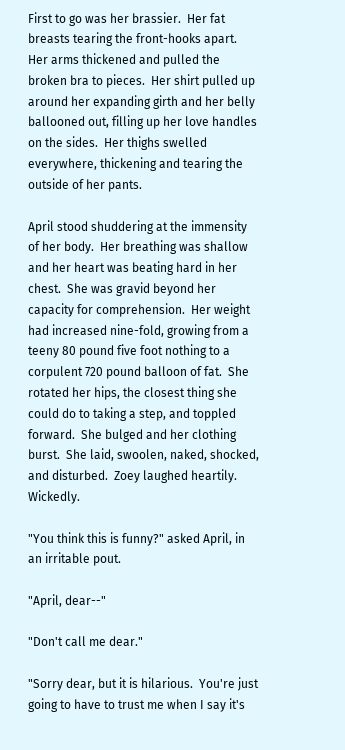First to go was her brassier.  Her fat breasts tearing the front-hooks apart.  Her arms thickened and pulled the broken bra to pieces.  Her shirt pulled up around her expanding girth and her belly ballooned out, filling up her love handles on the sides.  Her thighs swelled everywhere, thickening and tearing the outside of her pants.

April stood shuddering at the immensity of her body.  Her breathing was shallow and her heart was beating hard in her chest.  She was gravid beyond her capacity for comprehension.  Her weight had increased nine-fold, growing from a teeny 80 pound five foot nothing to a corpulent 720 pound balloon of fat.  She rotated her hips, the closest thing she could do to taking a step, and toppled forward.  She bulged and her clothing burst.  She laid, swoolen, naked, shocked, and disturbed.  Zoey laughed heartily.  Wickedly.

"You think this is funny?" asked April, in an irritable pout.

"April, dear--"

"Don't call me dear."

"Sorry dear, but it is hilarious.  You're just going to have to trust me when I say it's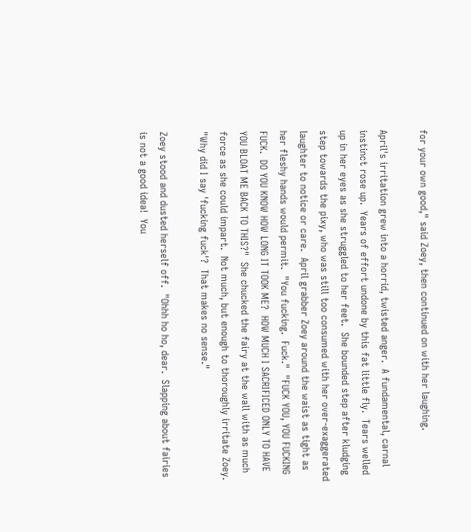for your own good," said Zoey, then continued on with her laughing.

April's irritation grew into a horrid, twisted anger.  A fundamental, carnal instinct rose up.  Years of effort undone by this fat little fly.  Tears welled up in her eyes as she struggled to her feet.  She bounded step after kludging step towards the pixy, who was still too consumed with her over-exaggerated laughter to notice or care.  April grabber Zoey around the waist as tight as her fleshy hands would permit.  "You fucking.  Fuck."  "FUCK YOU, YOU FUCKING FUCK.  DO YOU KNOW HOW LONG IT TOOK ME?  HOW MUCH I SACRIFICED ONLY TO HAVE YOU BLOAT ME BACK TO THIS?"  She chucked the fairy at the wall with as much force as she could impart.  Not much, but enough to thoroughly irritate Zoey.  "Why did I say 'fucking fuck'?  That makes no sense."

Zoey stood and dusted herself off.  "Ohhh ho ho, dear.  Slapping about fairies is not a good idea!  You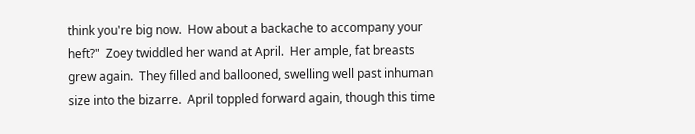think you're big now.  How about a backache to accompany your heft?"  Zoey twiddled her wand at April.  Her ample, fat breasts grew again.  They filled and ballooned, swelling well past inhuman size into the bizarre.  April toppled forward again, though this time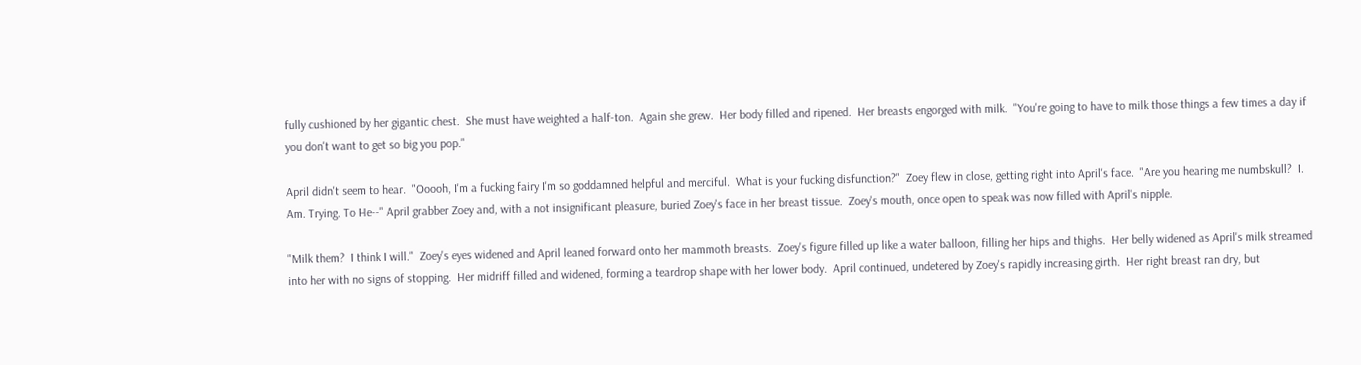fully cushioned by her gigantic chest.  She must have weighted a half-ton.  Again she grew.  Her body filled and ripened.  Her breasts engorged with milk.  "You're going to have to milk those things a few times a day if you don't want to get so big you pop."

April didn't seem to hear.  "Ooooh, I'm a fucking fairy I'm so goddamned helpful and merciful.  What is your fucking disfunction?"  Zoey flew in close, getting right into April's face.  "Are you hearing me numbskull?  I. Am. Trying. To He--" April grabber Zoey and, with a not insignificant pleasure, buried Zoey's face in her breast tissue.  Zoey's mouth, once open to speak was now filled with April's nipple.

"Milk them?  I think I will."  Zoey's eyes widened and April leaned forward onto her mammoth breasts.  Zoey's figure filled up like a water balloon, filling her hips and thighs.  Her belly widened as April's milk streamed into her with no signs of stopping.  Her midriff filled and widened, forming a teardrop shape with her lower body.  April continued, undetered by Zoey's rapidly increasing girth.  Her right breast ran dry, but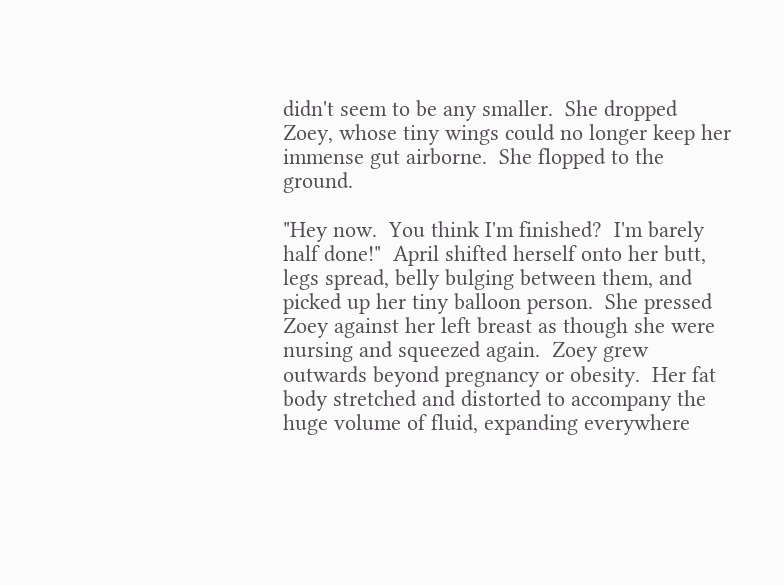didn't seem to be any smaller.  She dropped Zoey, whose tiny wings could no longer keep her immense gut airborne.  She flopped to the ground.

"Hey now.  You think I'm finished?  I'm barely half done!"  April shifted herself onto her butt, legs spread, belly bulging between them, and picked up her tiny balloon person.  She pressed Zoey against her left breast as though she were nursing and squeezed again.  Zoey grew outwards beyond pregnancy or obesity.  Her fat body stretched and distorted to accompany the huge volume of fluid, expanding everywhere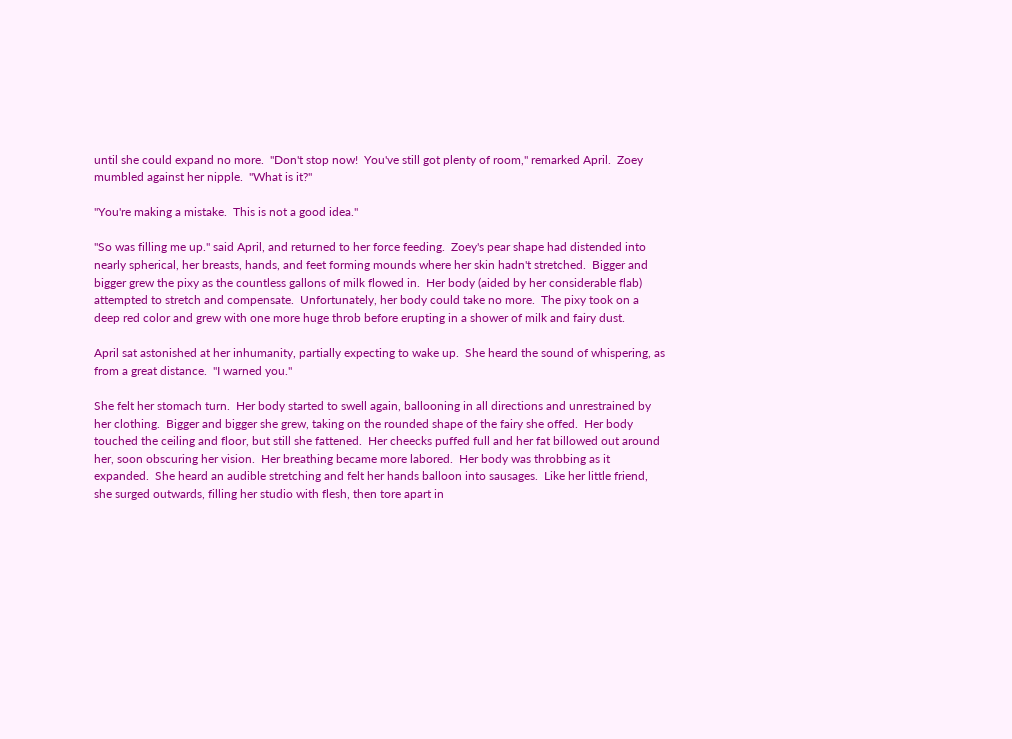until she could expand no more.  "Don't stop now!  You've still got plenty of room," remarked April.  Zoey mumbled against her nipple.  "What is it?"

"You're making a mistake.  This is not a good idea."

"So was filling me up." said April, and returned to her force feeding.  Zoey's pear shape had distended into nearly spherical, her breasts, hands, and feet forming mounds where her skin hadn't stretched.  Bigger and bigger grew the pixy as the countless gallons of milk flowed in.  Her body (aided by her considerable flab) attempted to stretch and compensate.  Unfortunately, her body could take no more.  The pixy took on a deep red color and grew with one more huge throb before erupting in a shower of milk and fairy dust.

April sat astonished at her inhumanity, partially expecting to wake up.  She heard the sound of whispering, as from a great distance.  "I warned you."

She felt her stomach turn.  Her body started to swell again, ballooning in all directions and unrestrained by her clothing.  Bigger and bigger she grew, taking on the rounded shape of the fairy she offed.  Her body touched the ceiling and floor, but still she fattened.  Her cheecks puffed full and her fat billowed out around her, soon obscuring her vision.  Her breathing became more labored.  Her body was throbbing as it expanded.  She heard an audible stretching and felt her hands balloon into sausages.  Like her little friend, she surged outwards, filling her studio with flesh, then tore apart in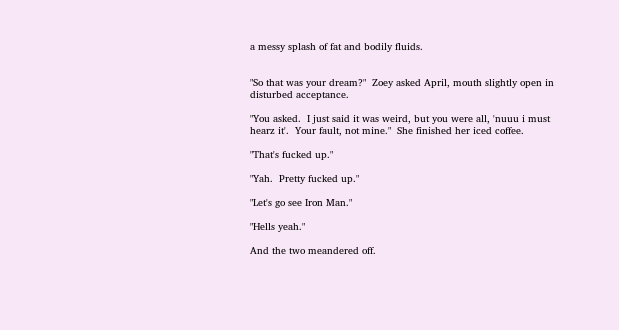a messy splash of fat and bodily fluids.


"So that was your dream?"  Zoey asked April, mouth slightly open in disturbed acceptance.

"You asked.  I just said it was weird, but you were all, 'nuuu i must hearz it'.  Your fault, not mine."  She finished her iced coffee.

"That's fucked up."

"Yah.  Pretty fucked up."

"Let's go see Iron Man."

"Hells yeah."

And the two meandered off.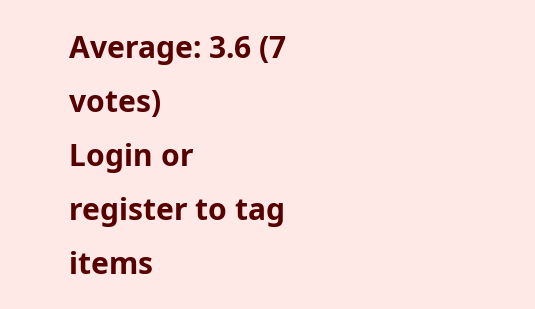Average: 3.6 (7 votes)
Login or register to tag items